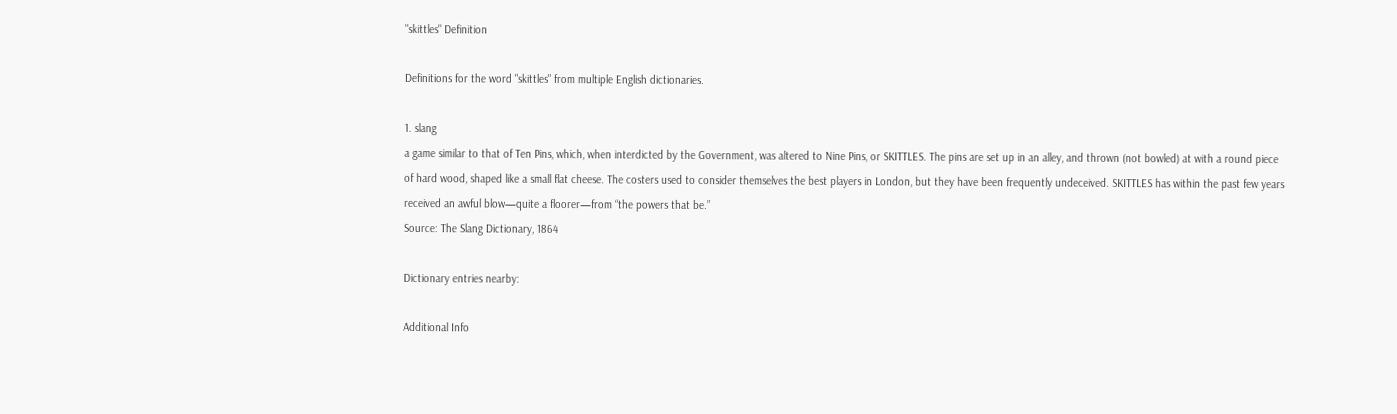"skittles" Definition

Definitions for the word "skittles" from multiple English dictionaries.

1. slang
a game similar to that of Ten Pins, which, when interdicted by the Government, was altered to Nine Pins, or SKITTLES. The pins are set up in an alley, and thrown (not bowled) at with a round piece of hard wood, shaped like a small flat cheese. The costers used to consider themselves the best players in London, but they have been frequently undeceived. SKITTLES has within the past few years received an awful blow—quite a floorer—from “the powers that be.”
Source: The Slang Dictionary, 1864

Dictionary entries nearby:

Additional Info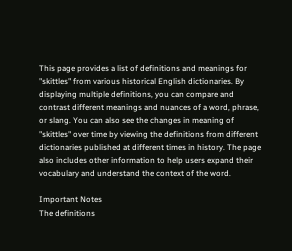This page provides a list of definitions and meanings for "skittles" from various historical English dictionaries. By displaying multiple definitions, you can compare and contrast different meanings and nuances of a word, phrase, or slang. You can also see the changes in meaning of "skittles" over time by viewing the definitions from different dictionaries published at different times in history. The page also includes other information to help users expand their vocabulary and understand the context of the word.

Important Notes
The definitions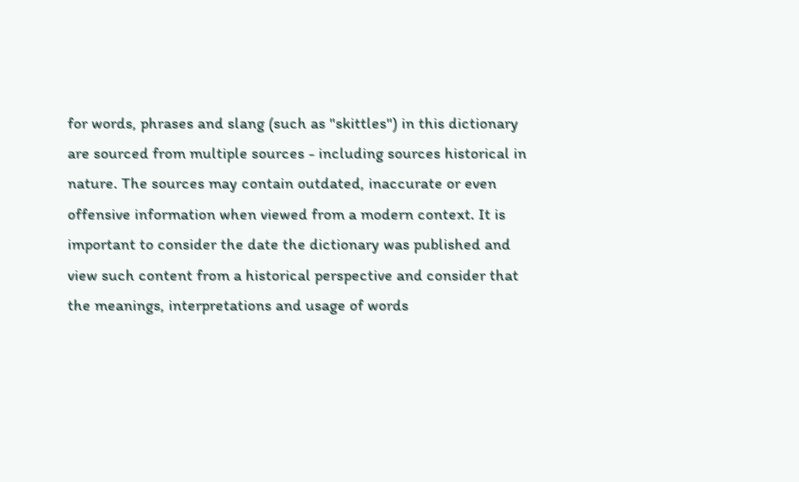for words, phrases and slang (such as "skittles") in this dictionary are sourced from multiple sources - including sources historical in nature. The sources may contain outdated, inaccurate or even offensive information when viewed from a modern context. It is important to consider the date the dictionary was published and view such content from a historical perspective and consider that the meanings, interpretations and usage of words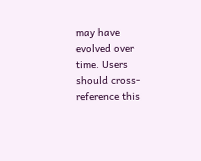may have evolved over time. Users should cross-reference this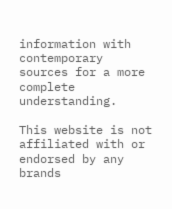information with contemporary sources for a more complete understanding.

This website is not affiliated with or endorsed by any brands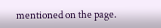mentioned on the page.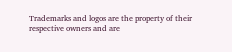Trademarks and logos are the property of their respective owners and are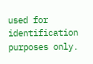used for identification purposes only.